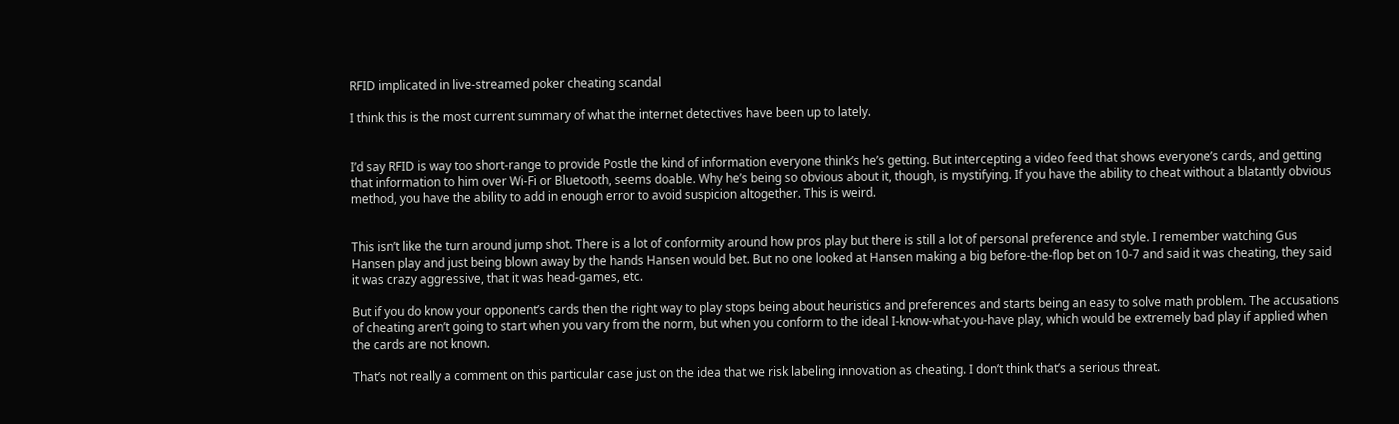RFID implicated in live-streamed poker cheating scandal

I think this is the most current summary of what the internet detectives have been up to lately.


I’d say RFID is way too short-range to provide Postle the kind of information everyone think’s he’s getting. But intercepting a video feed that shows everyone’s cards, and getting that information to him over Wi-Fi or Bluetooth, seems doable. Why he’s being so obvious about it, though, is mystifying. If you have the ability to cheat without a blatantly obvious method, you have the ability to add in enough error to avoid suspicion altogether. This is weird.


This isn’t like the turn around jump shot. There is a lot of conformity around how pros play but there is still a lot of personal preference and style. I remember watching Gus Hansen play and just being blown away by the hands Hansen would bet. But no one looked at Hansen making a big before-the-flop bet on 10-7 and said it was cheating, they said it was crazy aggressive, that it was head-games, etc.

But if you do know your opponent’s cards then the right way to play stops being about heuristics and preferences and starts being an easy to solve math problem. The accusations of cheating aren’t going to start when you vary from the norm, but when you conform to the ideal I-know-what-you-have play, which would be extremely bad play if applied when the cards are not known.

That’s not really a comment on this particular case just on the idea that we risk labeling innovation as cheating. I don’t think that’s a serious threat.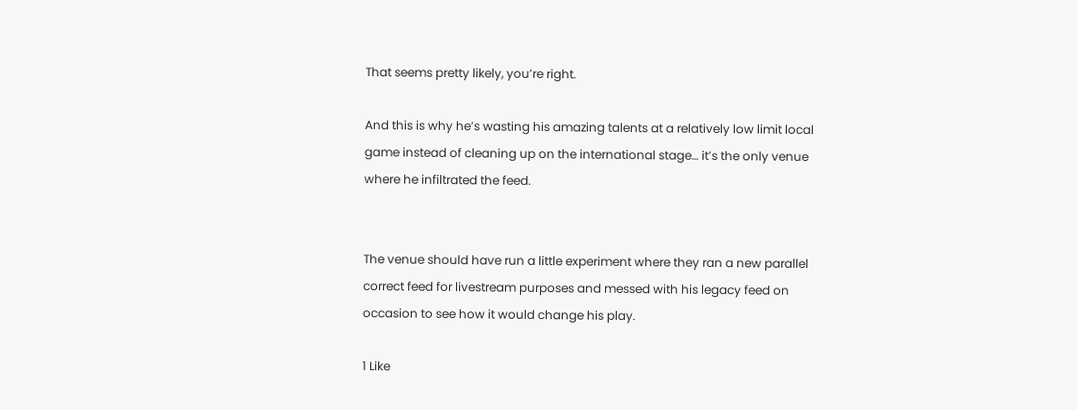That seems pretty likely, you’re right.

And this is why he’s wasting his amazing talents at a relatively low limit local game instead of cleaning up on the international stage… it’s the only venue where he infiltrated the feed.


The venue should have run a little experiment where they ran a new parallel correct feed for livestream purposes and messed with his legacy feed on occasion to see how it would change his play.

1 Like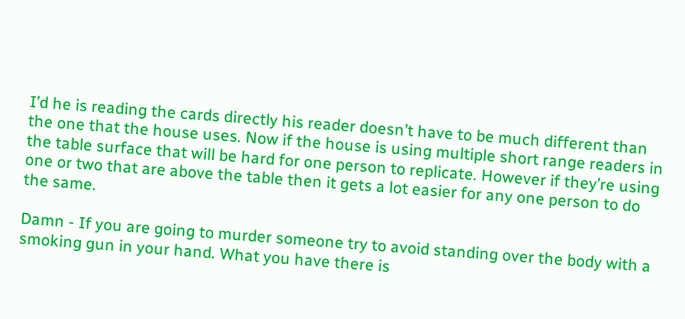I’d he is reading the cards directly his reader doesn’t have to be much different than the one that the house uses. Now if the house is using multiple short range readers in the table surface that will be hard for one person to replicate. However if they’re using one or two that are above the table then it gets a lot easier for any one person to do the same.

Damn - If you are going to murder someone try to avoid standing over the body with a smoking gun in your hand. What you have there is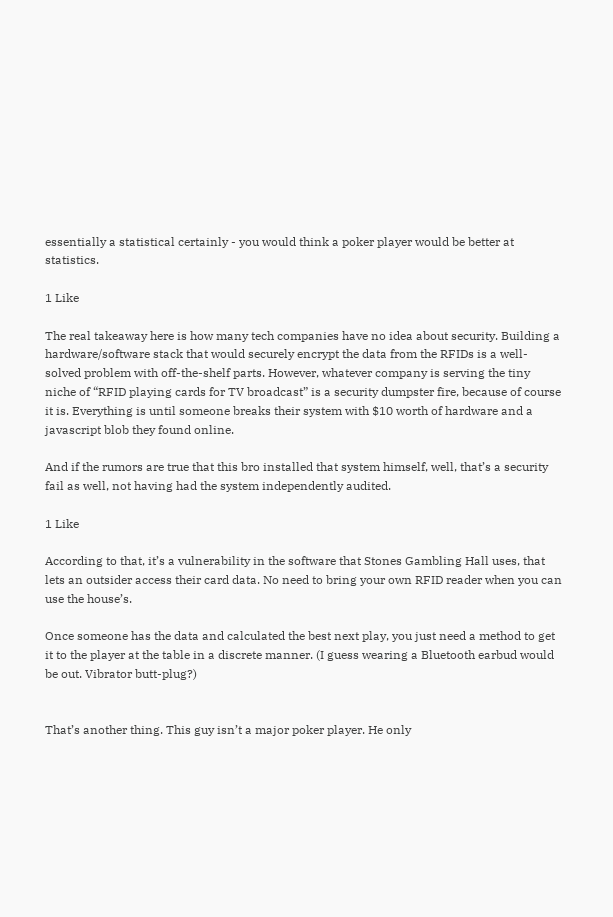essentially a statistical certainly - you would think a poker player would be better at statistics.

1 Like

The real takeaway here is how many tech companies have no idea about security. Building a hardware/software stack that would securely encrypt the data from the RFIDs is a well-solved problem with off-the-shelf parts. However, whatever company is serving the tiny niche of “RFID playing cards for TV broadcast” is a security dumpster fire, because of course it is. Everything is until someone breaks their system with $10 worth of hardware and a javascript blob they found online.

And if the rumors are true that this bro installed that system himself, well, that’s a security fail as well, not having had the system independently audited.

1 Like

According to that, it’s a vulnerability in the software that Stones Gambling Hall uses, that lets an outsider access their card data. No need to bring your own RFID reader when you can use the house’s.

Once someone has the data and calculated the best next play, you just need a method to get it to the player at the table in a discrete manner. (I guess wearing a Bluetooth earbud would be out. Vibrator butt-plug?)


That’s another thing. This guy isn’t a major poker player. He only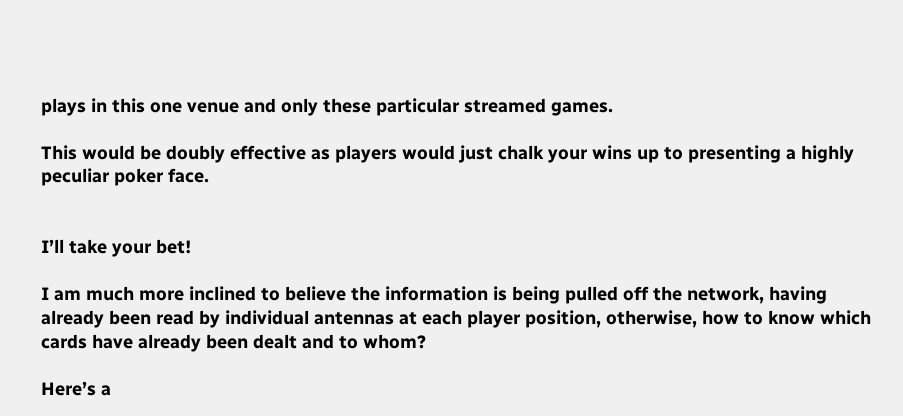plays in this one venue and only these particular streamed games.

This would be doubly effective as players would just chalk your wins up to presenting a highly peculiar poker face.


I’ll take your bet!

I am much more inclined to believe the information is being pulled off the network, having already been read by individual antennas at each player position, otherwise, how to know which cards have already been dealt and to whom?

Here’s a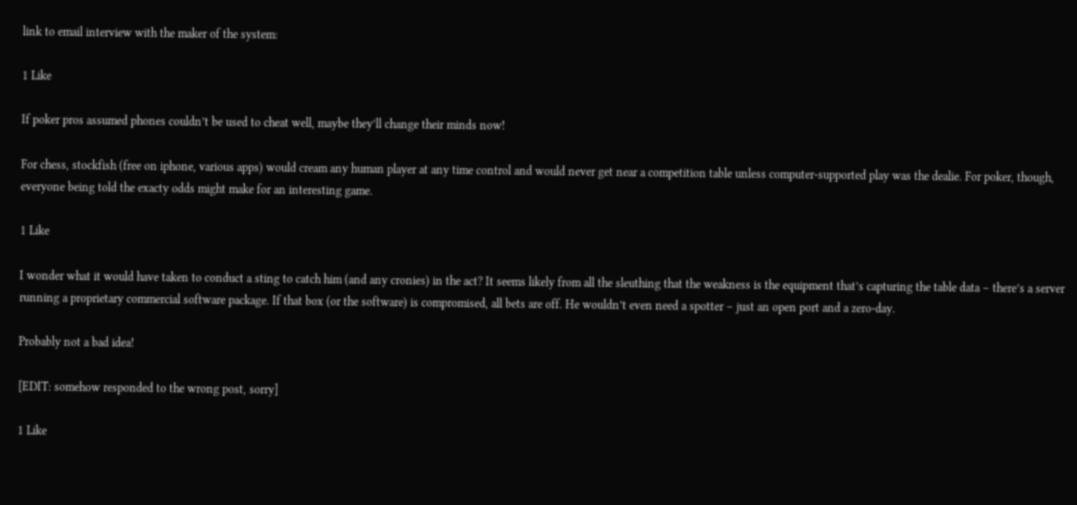link to email interview with the maker of the system:

1 Like

If poker pros assumed phones couldn’t be used to cheat well, maybe they’ll change their minds now!

For chess, stockfish (free on iphone, various apps) would cream any human player at any time control and would never get near a competition table unless computer-supported play was the dealie. For poker, though, everyone being told the exacty odds might make for an interesting game.

1 Like

I wonder what it would have taken to conduct a sting to catch him (and any cronies) in the act? It seems likely from all the sleuthing that the weakness is the equipment that’s capturing the table data – there’s a server running a proprietary commercial software package. If that box (or the software) is compromised, all bets are off. He wouldn’t even need a spotter – just an open port and a zero-day.

Probably not a bad idea!

[EDIT: somehow responded to the wrong post, sorry]

1 Like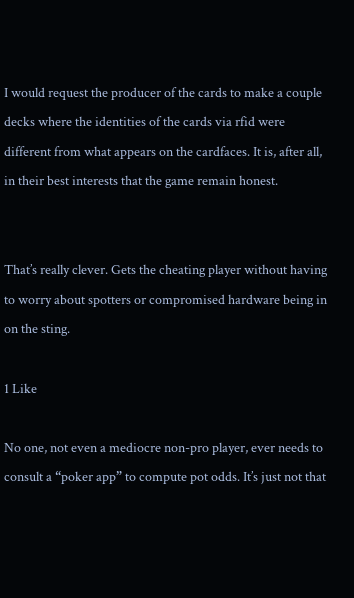I would request the producer of the cards to make a couple decks where the identities of the cards via rfid were different from what appears on the cardfaces. It is, after all, in their best interests that the game remain honest.


That’s really clever. Gets the cheating player without having to worry about spotters or compromised hardware being in on the sting.

1 Like

No one, not even a mediocre non-pro player, ever needs to consult a “poker app” to compute pot odds. It’s just not that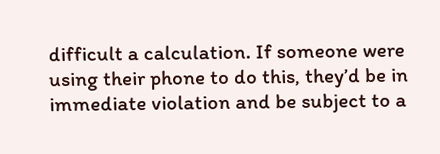difficult a calculation. If someone were using their phone to do this, they’d be in immediate violation and be subject to a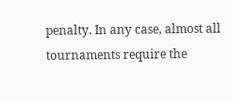penalty. In any case, almost all tournaments require the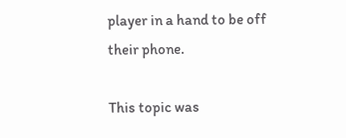player in a hand to be off their phone.

This topic was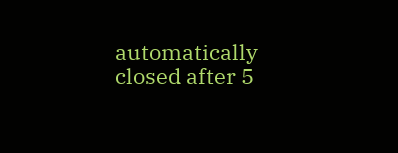automatically closed after 5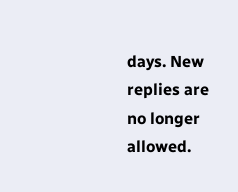days. New replies are no longer allowed.